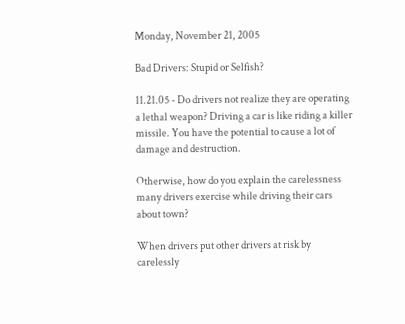Monday, November 21, 2005

Bad Drivers: Stupid or Selfish?

11.21.05 - Do drivers not realize they are operating a lethal weapon? Driving a car is like riding a killer missile. You have the potential to cause a lot of damage and destruction.

Otherwise, how do you explain the carelessness many drivers exercise while driving their cars about town?

When drivers put other drivers at risk by carelessly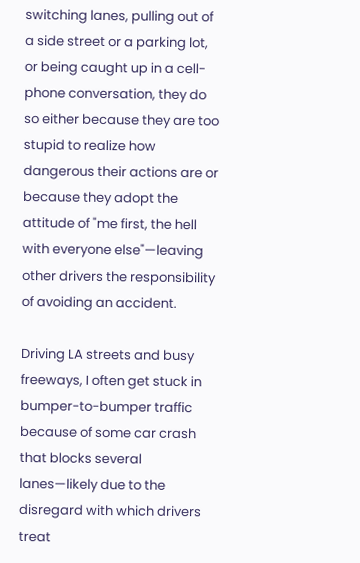switching lanes, pulling out of a side street or a parking lot, or being caught up in a cell-phone conversation, they do so either because they are too stupid to realize how dangerous their actions are or because they adopt the attitude of "me first, the hell with everyone else"—leaving other drivers the responsibility of avoiding an accident.

Driving LA streets and busy freeways, I often get stuck in bumper-to-bumper traffic because of some car crash that blocks several lanes—likely due to the disregard with which drivers treat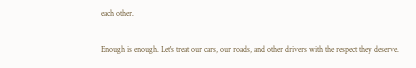each other.

Enough is enough. Let's treat our cars, our roads, and other drivers with the respect they deserve.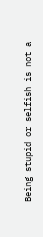Being stupid or selfish is not a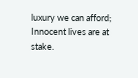luxury we can afford; Innocent lives are at stake.